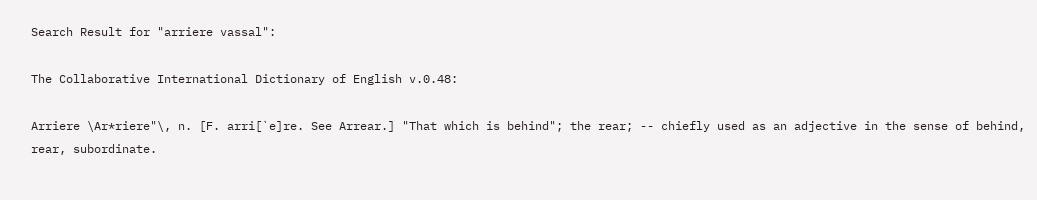Search Result for "arriere vassal":

The Collaborative International Dictionary of English v.0.48:

Arriere \Ar*riere"\, n. [F. arri[`e]re. See Arrear.] "That which is behind"; the rear; -- chiefly used as an adjective in the sense of behind, rear, subordinate.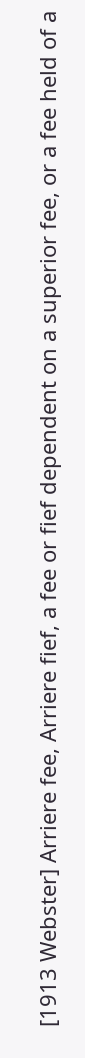[1913 Webster] Arriere fee, Arriere fief, a fee or fief dependent on a superior fee, or a fee held of a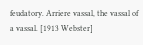feudatory. Arriere vassal, the vassal of a vassal. [1913 Webster]